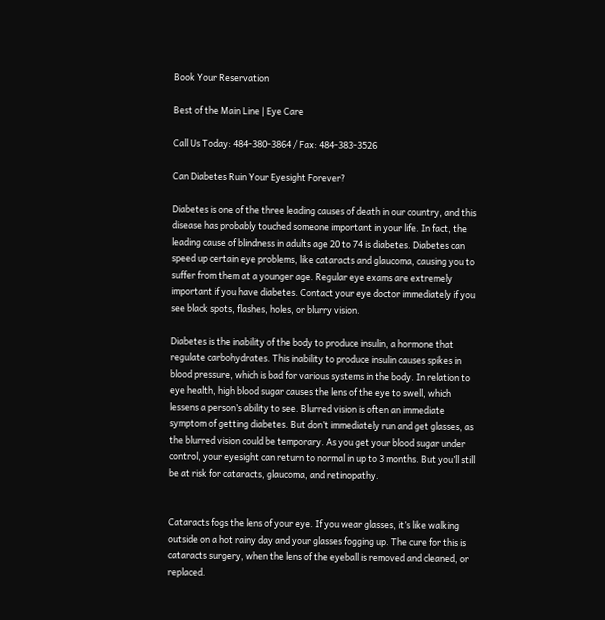Book Your Reservation

Best of the Main Line | Eye Care

Call Us Today: 484-380-3864 / Fax: 484-383-3526

Can Diabetes Ruin Your Eyesight Forever?

Diabetes is one of the three leading causes of death in our country, and this disease has probably touched someone important in your life. In fact, the leading cause of blindness in adults age 20 to 74 is diabetes. Diabetes can speed up certain eye problems, like cataracts and glaucoma, causing you to suffer from them at a younger age. Regular eye exams are extremely important if you have diabetes. Contact your eye doctor immediately if you see black spots, flashes, holes, or blurry vision.

Diabetes is the inability of the body to produce insulin, a hormone that regulate carbohydrates. This inability to produce insulin causes spikes in blood pressure, which is bad for various systems in the body. In relation to eye health, high blood sugar causes the lens of the eye to swell, which lessens a person’s ability to see. Blurred vision is often an immediate symptom of getting diabetes. But don’t immediately run and get glasses, as the blurred vision could be temporary. As you get your blood sugar under control, your eyesight can return to normal in up to 3 months. But you’ll still be at risk for cataracts, glaucoma, and retinopathy.


Cataracts fogs the lens of your eye. If you wear glasses, it’s like walking outside on a hot rainy day and your glasses fogging up. The cure for this is cataracts surgery, when the lens of the eyeball is removed and cleaned, or replaced.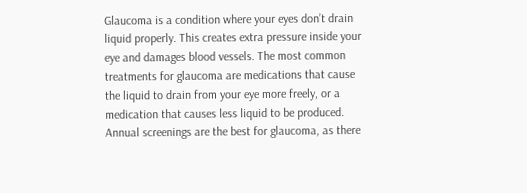Glaucoma is a condition where your eyes don’t drain liquid properly. This creates extra pressure inside your eye and damages blood vessels. The most common treatments for glaucoma are medications that cause the liquid to drain from your eye more freely, or a medication that causes less liquid to be produced. Annual screenings are the best for glaucoma, as there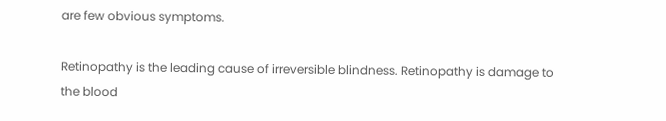are few obvious symptoms.

Retinopathy is the leading cause of irreversible blindness. Retinopathy is damage to the blood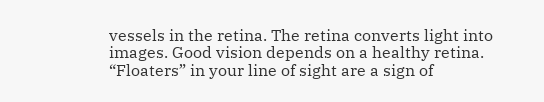vessels in the retina. The retina converts light into images. Good vision depends on a healthy retina. “Floaters” in your line of sight are a sign of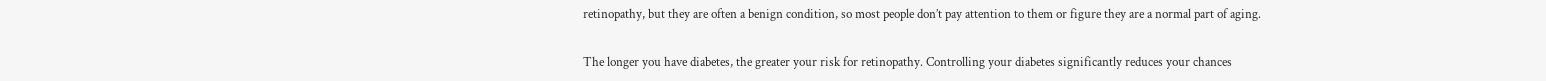retinopathy, but they are often a benign condition, so most people don’t pay attention to them or figure they are a normal part of aging.

The longer you have diabetes, the greater your risk for retinopathy. Controlling your diabetes significantly reduces your chances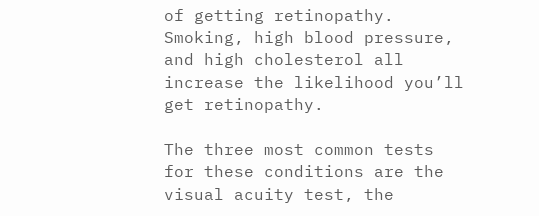of getting retinopathy. Smoking, high blood pressure, and high cholesterol all increase the likelihood you’ll get retinopathy.

The three most common tests for these conditions are the visual acuity test, the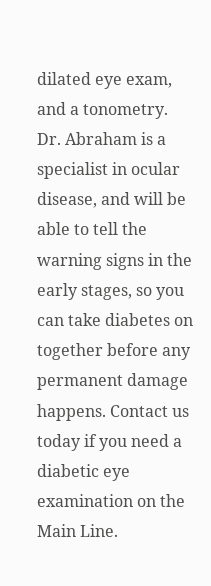dilated eye exam, and a tonometry. Dr. Abraham is a specialist in ocular disease, and will be able to tell the warning signs in the early stages, so you can take diabetes on together before any permanent damage happens. Contact us today if you need a diabetic eye examination on the Main Line.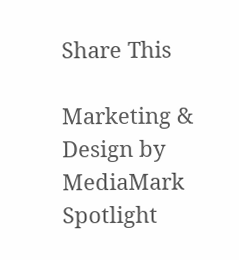Share This

Marketing & Design by MediaMark Spotlight